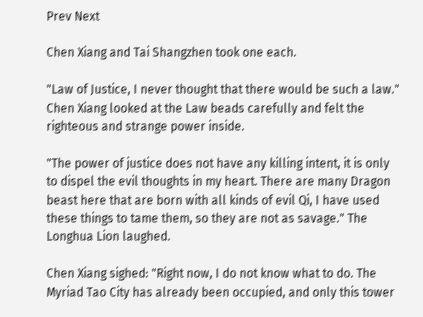Prev Next

Chen Xiang and Tai Shangzhen took one each.

"Law of Justice, I never thought that there would be such a law." Chen Xiang looked at the Law beads carefully and felt the righteous and strange power inside.

"The power of justice does not have any killing intent, it is only to dispel the evil thoughts in my heart. There are many Dragon beast here that are born with all kinds of evil Qi, I have used these things to tame them, so they are not as savage." The Longhua Lion laughed.

Chen Xiang sighed: "Right now, I do not know what to do. The Myriad Tao City has already been occupied, and only this tower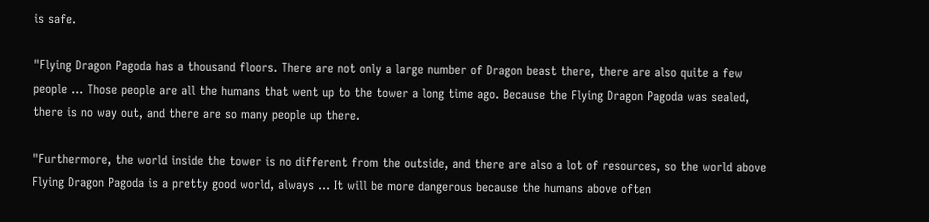is safe.

"Flying Dragon Pagoda has a thousand floors. There are not only a large number of Dragon beast there, there are also quite a few people … Those people are all the humans that went up to the tower a long time ago. Because the Flying Dragon Pagoda was sealed, there is no way out, and there are so many people up there.

"Furthermore, the world inside the tower is no different from the outside, and there are also a lot of resources, so the world above Flying Dragon Pagoda is a pretty good world, always … It will be more dangerous because the humans above often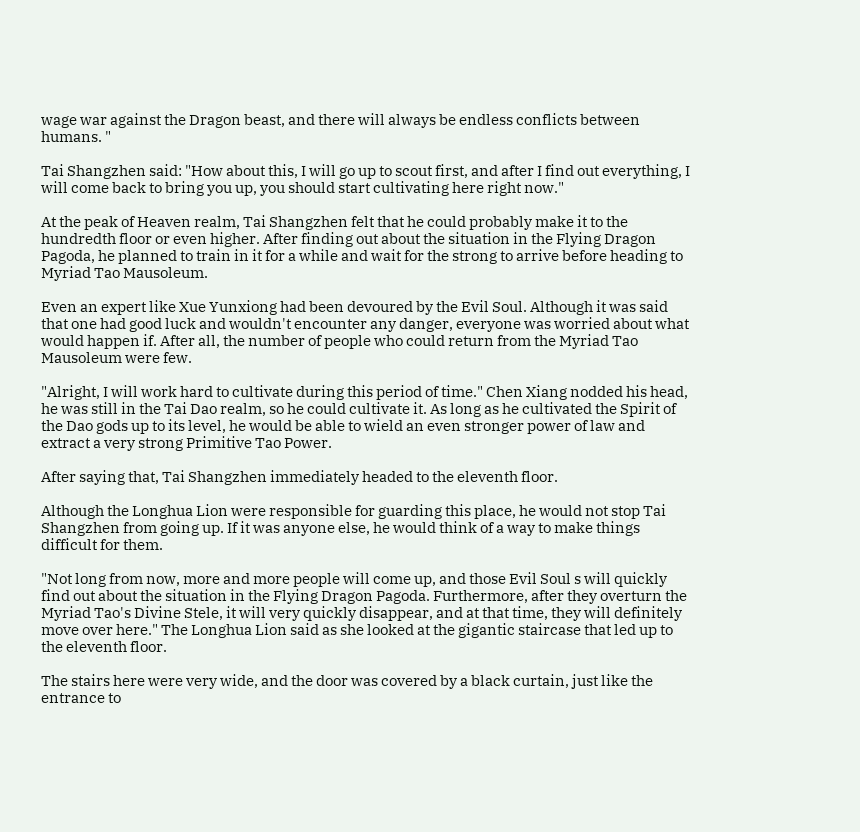wage war against the Dragon beast, and there will always be endless conflicts between humans. "

Tai Shangzhen said: "How about this, I will go up to scout first, and after I find out everything, I will come back to bring you up, you should start cultivating here right now."

At the peak of Heaven realm, Tai Shangzhen felt that he could probably make it to the hundredth floor or even higher. After finding out about the situation in the Flying Dragon Pagoda, he planned to train in it for a while and wait for the strong to arrive before heading to Myriad Tao Mausoleum.

Even an expert like Xue Yunxiong had been devoured by the Evil Soul. Although it was said that one had good luck and wouldn't encounter any danger, everyone was worried about what would happen if. After all, the number of people who could return from the Myriad Tao Mausoleum were few.

"Alright, I will work hard to cultivate during this period of time." Chen Xiang nodded his head, he was still in the Tai Dao realm, so he could cultivate it. As long as he cultivated the Spirit of the Dao gods up to its level, he would be able to wield an even stronger power of law and extract a very strong Primitive Tao Power.

After saying that, Tai Shangzhen immediately headed to the eleventh floor.

Although the Longhua Lion were responsible for guarding this place, he would not stop Tai Shangzhen from going up. If it was anyone else, he would think of a way to make things difficult for them.

"Not long from now, more and more people will come up, and those Evil Soul s will quickly find out about the situation in the Flying Dragon Pagoda. Furthermore, after they overturn the Myriad Tao's Divine Stele, it will very quickly disappear, and at that time, they will definitely move over here." The Longhua Lion said as she looked at the gigantic staircase that led up to the eleventh floor.

The stairs here were very wide, and the door was covered by a black curtain, just like the entrance to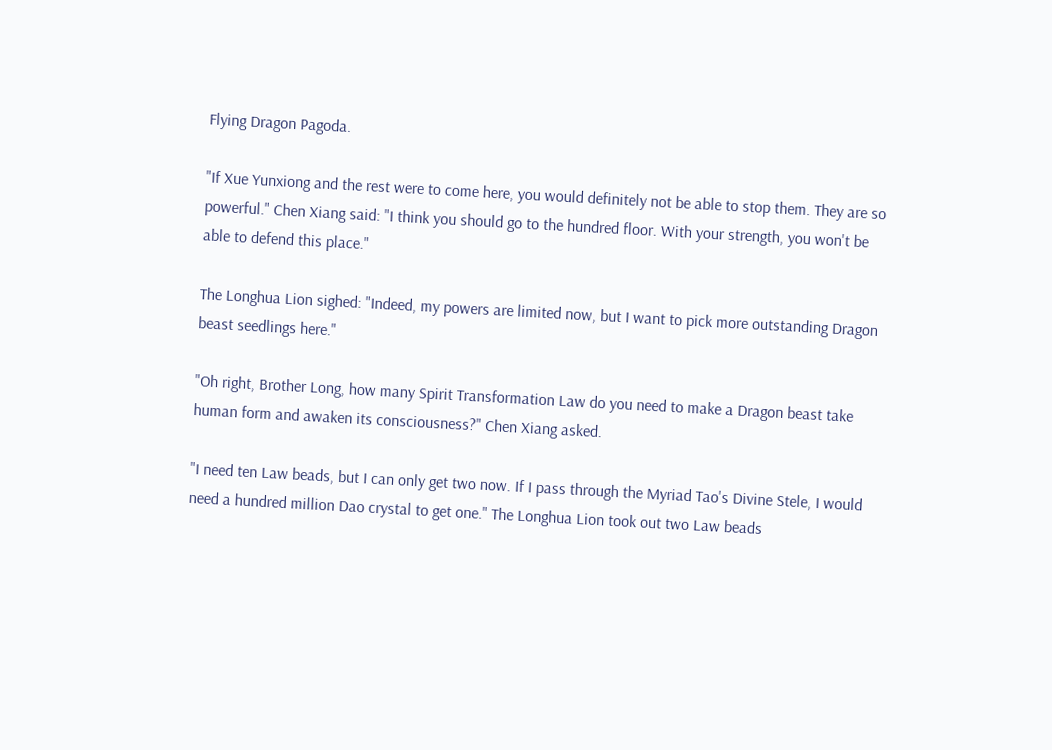Flying Dragon Pagoda.

"If Xue Yunxiong and the rest were to come here, you would definitely not be able to stop them. They are so powerful." Chen Xiang said: "I think you should go to the hundred floor. With your strength, you won't be able to defend this place."

The Longhua Lion sighed: "Indeed, my powers are limited now, but I want to pick more outstanding Dragon beast seedlings here."

"Oh right, Brother Long, how many Spirit Transformation Law do you need to make a Dragon beast take human form and awaken its consciousness?" Chen Xiang asked.

"I need ten Law beads, but I can only get two now. If I pass through the Myriad Tao's Divine Stele, I would need a hundred million Dao crystal to get one." The Longhua Lion took out two Law beads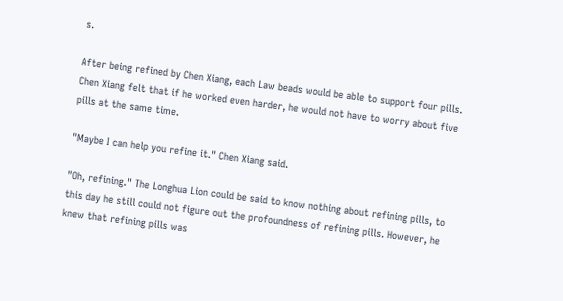s.

After being refined by Chen Xiang, each Law beads would be able to support four pills. Chen Xiang felt that if he worked even harder, he would not have to worry about five pills at the same time.

"Maybe I can help you refine it." Chen Xiang said.

"Oh, refining." The Longhua Lion could be said to know nothing about refining pills, to this day he still could not figure out the profoundness of refining pills. However, he knew that refining pills was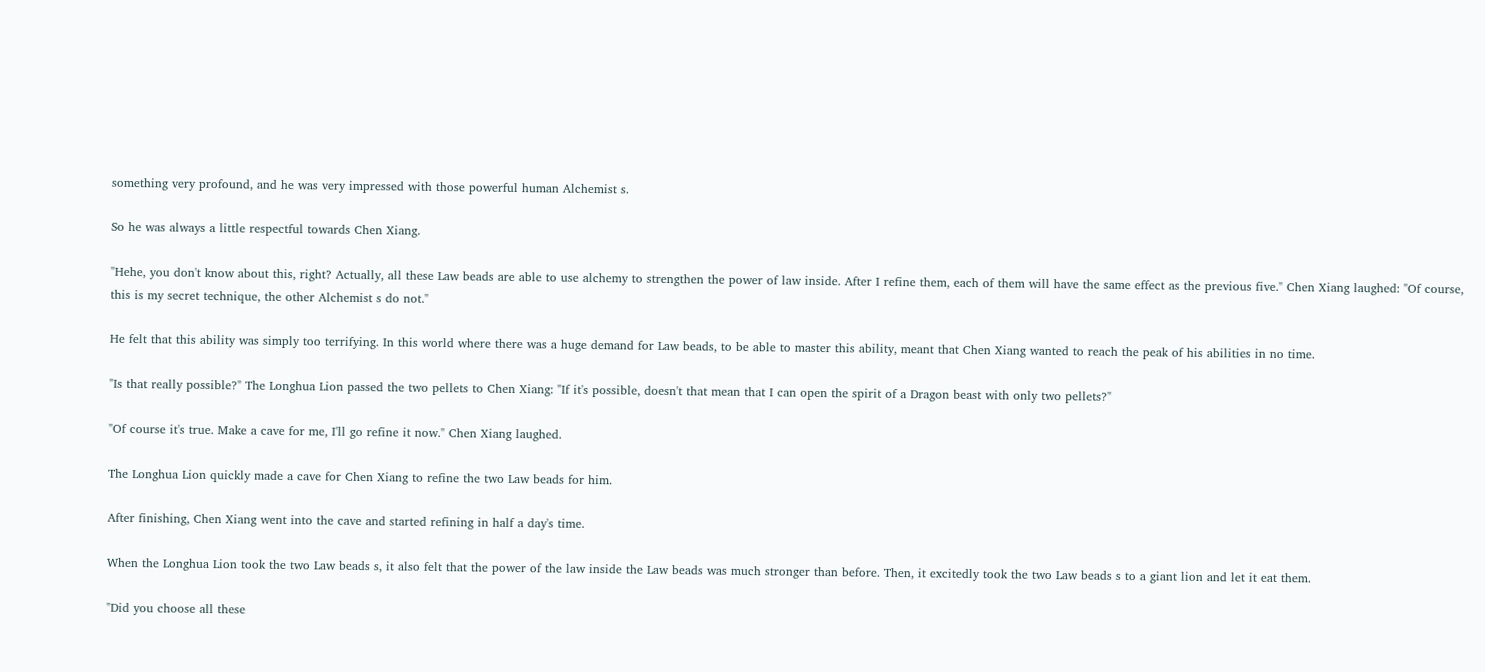something very profound, and he was very impressed with those powerful human Alchemist s.

So he was always a little respectful towards Chen Xiang.

"Hehe, you don't know about this, right? Actually, all these Law beads are able to use alchemy to strengthen the power of law inside. After I refine them, each of them will have the same effect as the previous five." Chen Xiang laughed: "Of course, this is my secret technique, the other Alchemist s do not."

He felt that this ability was simply too terrifying. In this world where there was a huge demand for Law beads, to be able to master this ability, meant that Chen Xiang wanted to reach the peak of his abilities in no time.

"Is that really possible?" The Longhua Lion passed the two pellets to Chen Xiang: "If it's possible, doesn't that mean that I can open the spirit of a Dragon beast with only two pellets?"

"Of course it's true. Make a cave for me, I'll go refine it now." Chen Xiang laughed.

The Longhua Lion quickly made a cave for Chen Xiang to refine the two Law beads for him.

After finishing, Chen Xiang went into the cave and started refining in half a day's time.

When the Longhua Lion took the two Law beads s, it also felt that the power of the law inside the Law beads was much stronger than before. Then, it excitedly took the two Law beads s to a giant lion and let it eat them.

"Did you choose all these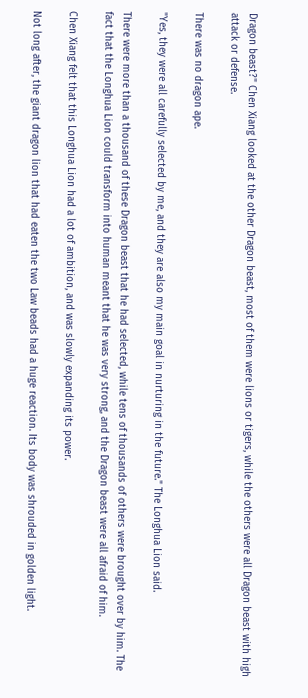Dragon beast?" Chen Xiang looked at the other Dragon beast, most of them were lions or tigers, while the others were all Dragon beast with high attack or defense.

There was no dragon ape.

"Yes, they were all carefully selected by me, and they are also my main goal in nurturing in the future." The Longhua Lion said.

There were more than a thousand of these Dragon beast that he had selected, while tens of thousands of others were brought over by him. The fact that the Longhua Lion could transform into human meant that he was very strong, and the Dragon beast were all afraid of him.

Chen Xiang felt that this Longhua Lion had a lot of ambition, and was slowly expanding its power.

Not long after, the giant dragon lion that had eaten the two Law beads had a huge reaction. Its body was shrouded in golden light.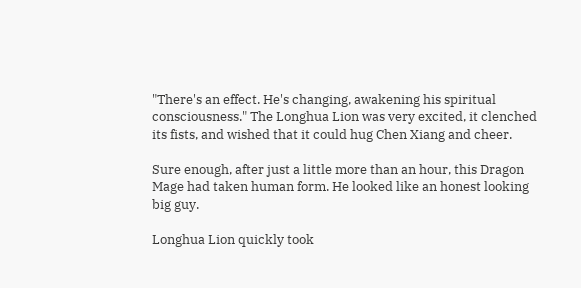"There's an effect. He's changing, awakening his spiritual consciousness." The Longhua Lion was very excited, it clenched its fists, and wished that it could hug Chen Xiang and cheer.

Sure enough, after just a little more than an hour, this Dragon Mage had taken human form. He looked like an honest looking big guy.

Longhua Lion quickly took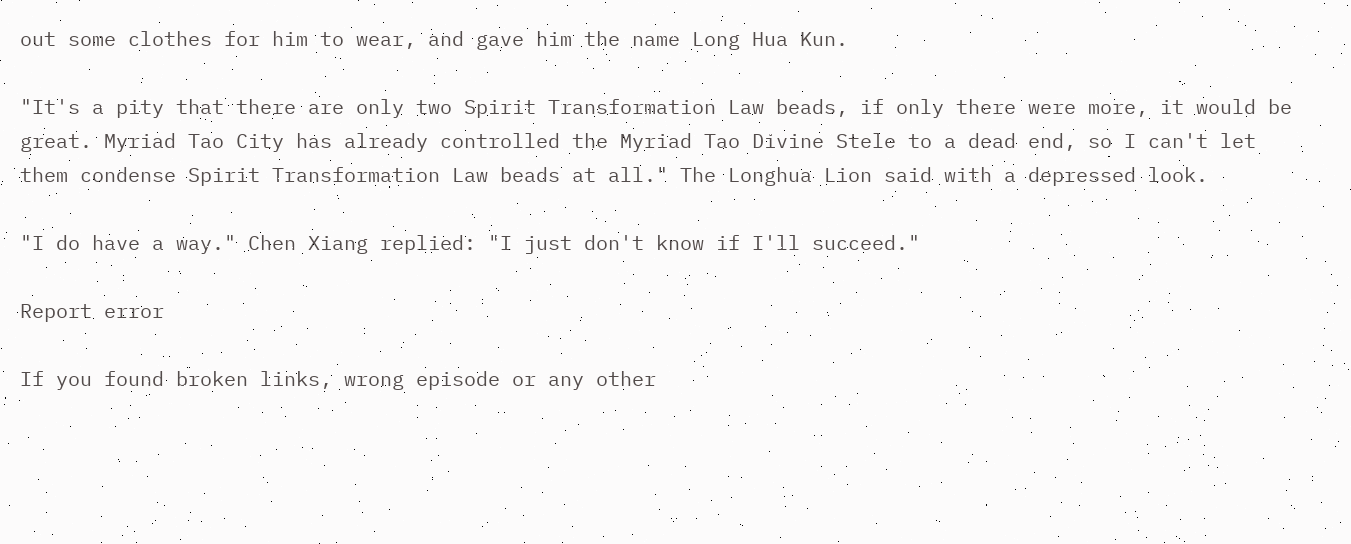out some clothes for him to wear, and gave him the name Long Hua Kun.

"It's a pity that there are only two Spirit Transformation Law beads, if only there were more, it would be great. Myriad Tao City has already controlled the Myriad Tao Divine Stele to a dead end, so I can't let them condense Spirit Transformation Law beads at all." The Longhua Lion said with a depressed look.

"I do have a way." Chen Xiang replied: "I just don't know if I'll succeed."

Report error

If you found broken links, wrong episode or any other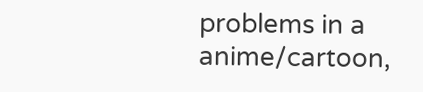problems in a anime/cartoon,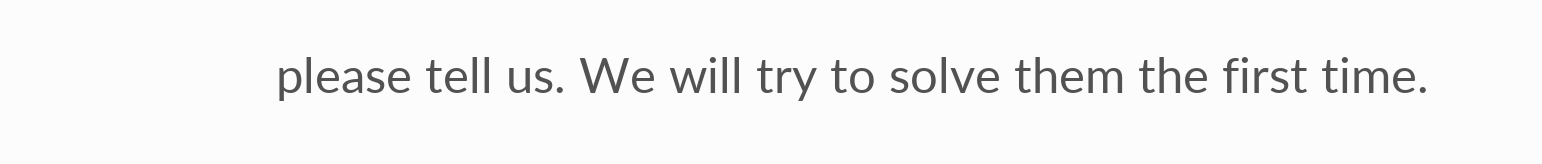please tell us. We will try to solve them the first time.